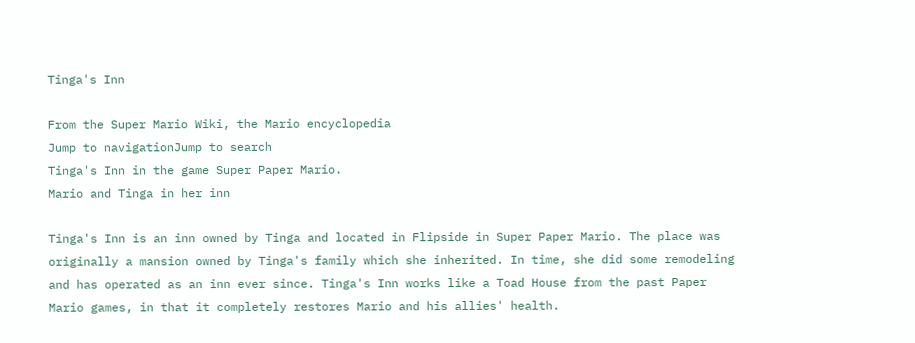Tinga's Inn

From the Super Mario Wiki, the Mario encyclopedia
Jump to navigationJump to search
Tinga's Inn in the game Super Paper Mario.
Mario and Tinga in her inn

Tinga's Inn is an inn owned by Tinga and located in Flipside in Super Paper Mario. The place was originally a mansion owned by Tinga's family which she inherited. In time, she did some remodeling and has operated as an inn ever since. Tinga's Inn works like a Toad House from the past Paper Mario games, in that it completely restores Mario and his allies' health.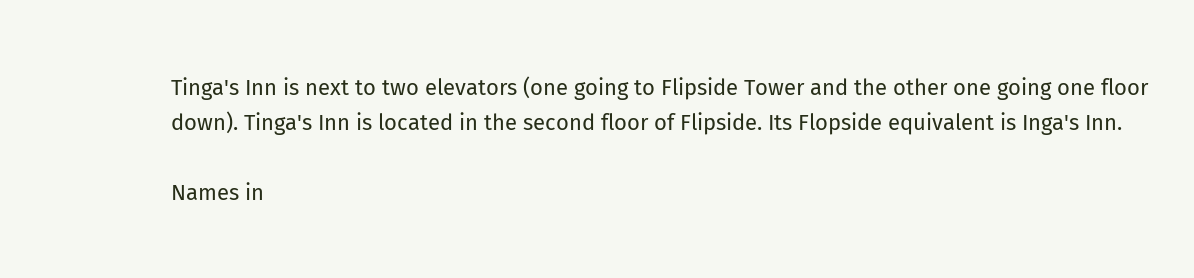Tinga's Inn is next to two elevators (one going to Flipside Tower and the other one going one floor down). Tinga's Inn is located in the second floor of Flipside. Its Flopside equivalent is Inga's Inn.

Names in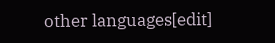other languages[edit]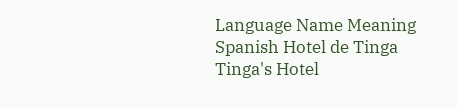Language Name Meaning
Spanish Hotel de Tinga Tinga's Hotel